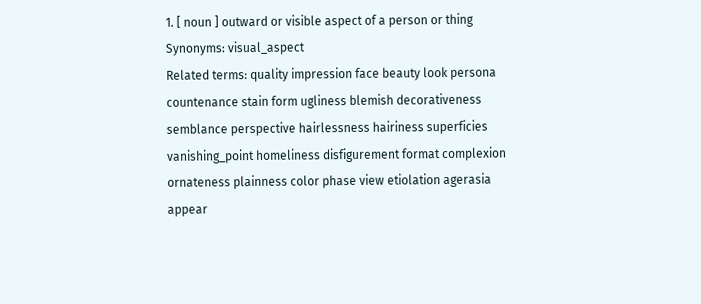1. [ noun ] outward or visible aspect of a person or thing
Synonyms: visual_aspect
Related terms: quality impression face beauty look persona countenance stain form ugliness blemish decorativeness semblance perspective hairlessness hairiness superficies vanishing_point homeliness disfigurement format complexion ornateness plainness color phase view etiolation agerasia appear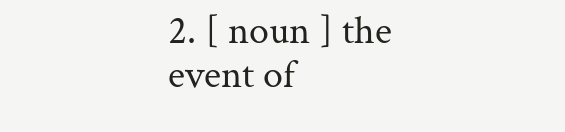2. [ noun ] the event of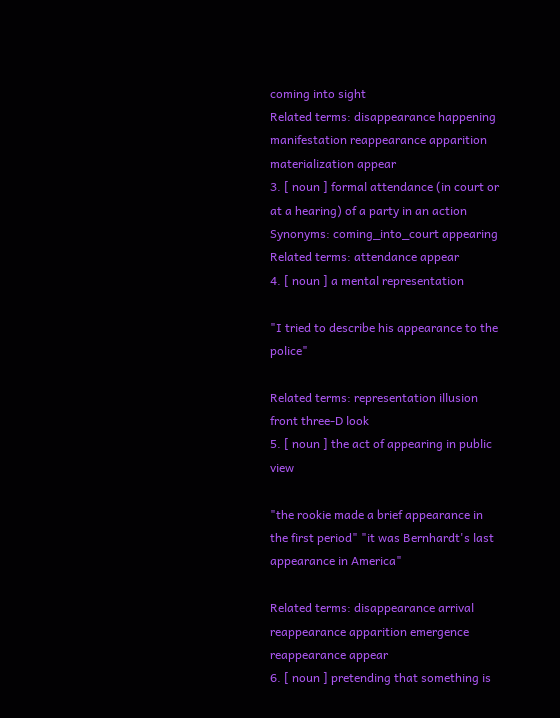coming into sight
Related terms: disappearance happening manifestation reappearance apparition materialization appear
3. [ noun ] formal attendance (in court or at a hearing) of a party in an action
Synonyms: coming_into_court appearing
Related terms: attendance appear
4. [ noun ] a mental representation

"I tried to describe his appearance to the police"

Related terms: representation illusion front three-D look
5. [ noun ] the act of appearing in public view

"the rookie made a brief appearance in the first period" "it was Bernhardt's last appearance in America"

Related terms: disappearance arrival reappearance apparition emergence reappearance appear
6. [ noun ] pretending that something is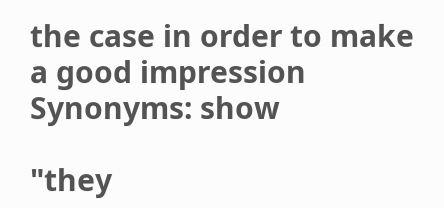the case in order to make a good impression
Synonyms: show

"they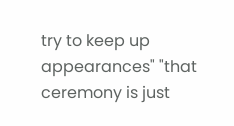try to keep up appearances" "that ceremony is just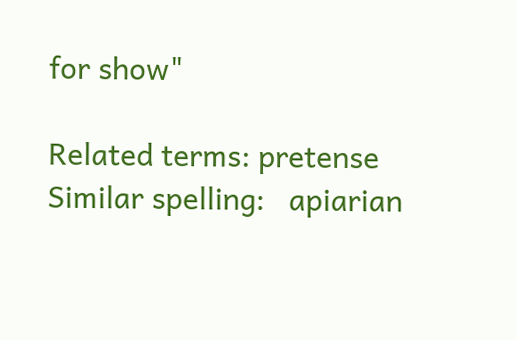for show"

Related terms: pretense
Similar spelling:   apiarian